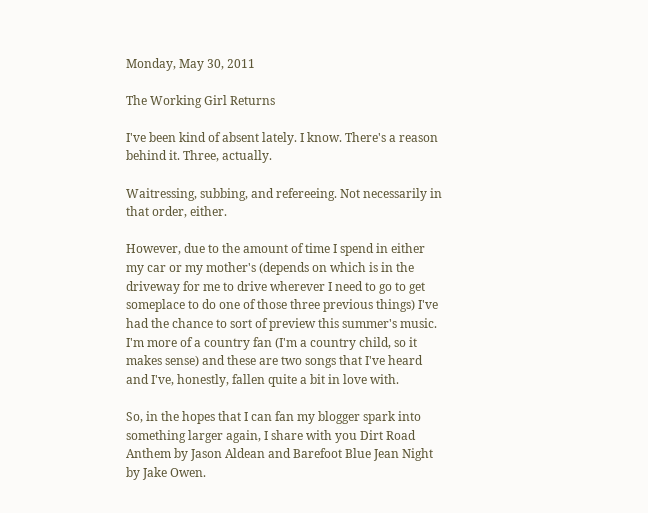Monday, May 30, 2011

The Working Girl Returns

I've been kind of absent lately. I know. There's a reason behind it. Three, actually.

Waitressing, subbing, and refereeing. Not necessarily in that order, either.

However, due to the amount of time I spend in either my car or my mother's (depends on which is in the driveway for me to drive wherever I need to go to get someplace to do one of those three previous things) I've had the chance to sort of preview this summer's music. I'm more of a country fan (I'm a country child, so it makes sense) and these are two songs that I've heard and I've, honestly, fallen quite a bit in love with.

So, in the hopes that I can fan my blogger spark into something larger again, I share with you Dirt Road Anthem by Jason Aldean and Barefoot Blue Jean Night by Jake Owen.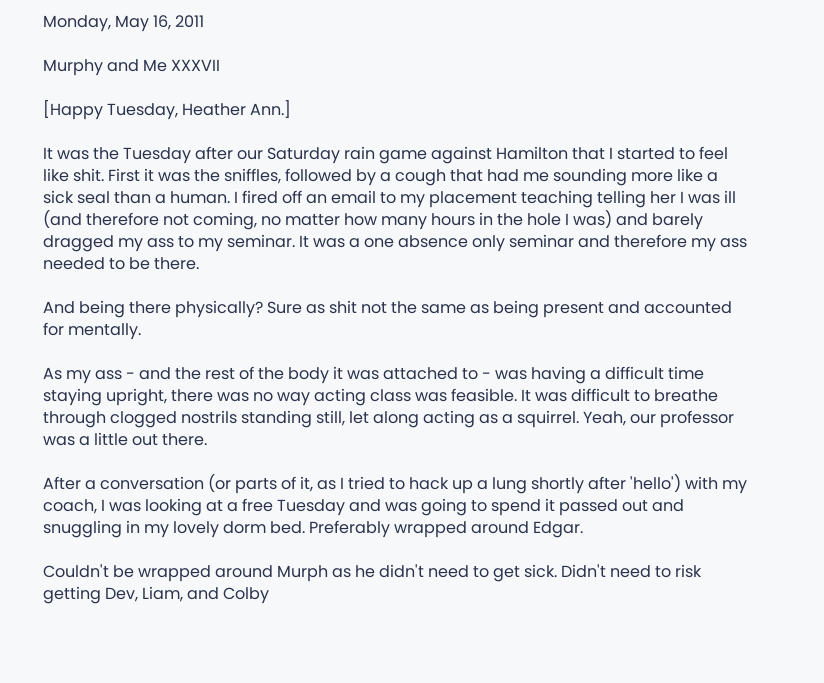Monday, May 16, 2011

Murphy and Me XXXVII

[Happy Tuesday, Heather Ann.]

It was the Tuesday after our Saturday rain game against Hamilton that I started to feel like shit. First it was the sniffles, followed by a cough that had me sounding more like a sick seal than a human. I fired off an email to my placement teaching telling her I was ill (and therefore not coming, no matter how many hours in the hole I was) and barely dragged my ass to my seminar. It was a one absence only seminar and therefore my ass needed to be there.

And being there physically? Sure as shit not the same as being present and accounted for mentally.

As my ass - and the rest of the body it was attached to - was having a difficult time staying upright, there was no way acting class was feasible. It was difficult to breathe through clogged nostrils standing still, let along acting as a squirrel. Yeah, our professor was a little out there.

After a conversation (or parts of it, as I tried to hack up a lung shortly after 'hello') with my coach, I was looking at a free Tuesday and was going to spend it passed out and snuggling in my lovely dorm bed. Preferably wrapped around Edgar.

Couldn't be wrapped around Murph as he didn't need to get sick. Didn't need to risk getting Dev, Liam, and Colby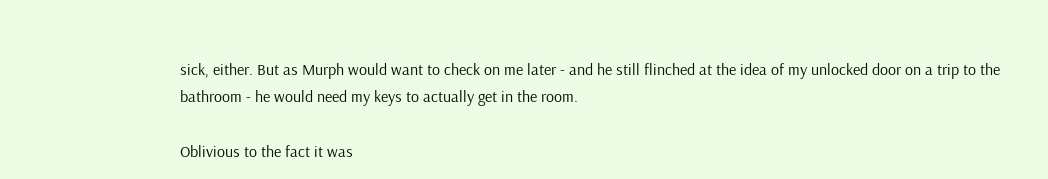sick, either. But as Murph would want to check on me later - and he still flinched at the idea of my unlocked door on a trip to the bathroom - he would need my keys to actually get in the room.

Oblivious to the fact it was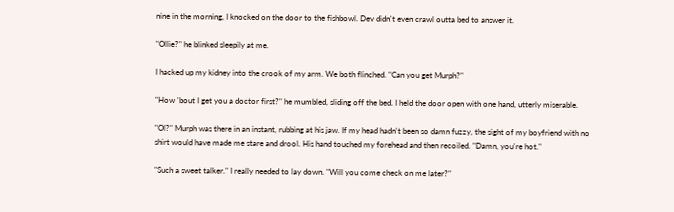nine in the morning, I knocked on the door to the fishbowl. Dev didn't even crawl outta bed to answer it.

"Ollie?" he blinked sleepily at me.

I hacked up my kidney into the crook of my arm. We both flinched. "Can you get Murph?"

"How 'bout I get you a doctor first?" he mumbled, sliding off the bed. I held the door open with one hand, utterly miserable.

"Ol?" Murph was there in an instant, rubbing at his jaw. If my head hadn't been so damn fuzzy, the sight of my boyfriend with no shirt would have made me stare and drool. His hand touched my forehead and then recoiled. "Damn, you're hot."

"Such a sweet talker." I really needed to lay down. "Will you come check on me later?"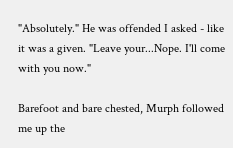"Absolutely." He was offended I asked - like it was a given. "Leave your...Nope. I'll come with you now."

Barefoot and bare chested, Murph followed me up the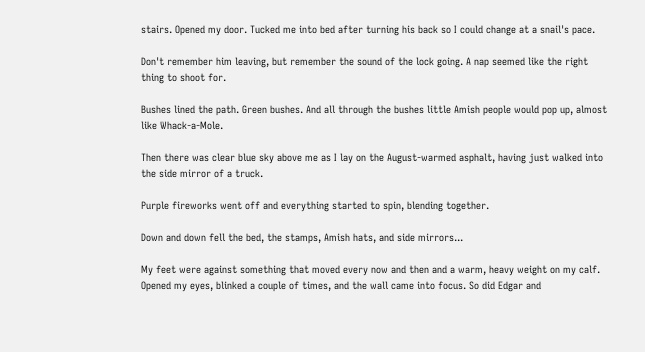stairs. Opened my door. Tucked me into bed after turning his back so I could change at a snail's pace.

Don't remember him leaving, but remember the sound of the lock going. A nap seemed like the right thing to shoot for.

Bushes lined the path. Green bushes. And all through the bushes little Amish people would pop up, almost like Whack-a-Mole.

Then there was clear blue sky above me as I lay on the August-warmed asphalt, having just walked into the side mirror of a truck.

Purple fireworks went off and everything started to spin, blending together.

Down and down fell the bed, the stamps, Amish hats, and side mirrors...

My feet were against something that moved every now and then and a warm, heavy weight on my calf. Opened my eyes, blinked a couple of times, and the wall came into focus. So did Edgar and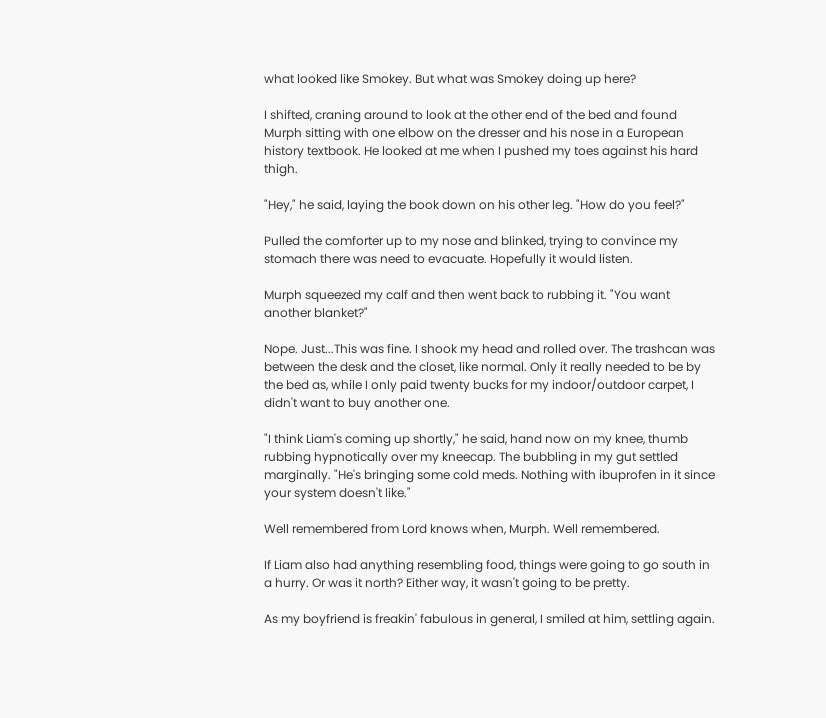what looked like Smokey. But what was Smokey doing up here?

I shifted, craning around to look at the other end of the bed and found Murph sitting with one elbow on the dresser and his nose in a European history textbook. He looked at me when I pushed my toes against his hard thigh.

"Hey," he said, laying the book down on his other leg. "How do you feel?"

Pulled the comforter up to my nose and blinked, trying to convince my stomach there was need to evacuate. Hopefully it would listen.

Murph squeezed my calf and then went back to rubbing it. "You want another blanket?"

Nope. Just...This was fine. I shook my head and rolled over. The trashcan was between the desk and the closet, like normal. Only it really needed to be by the bed as, while I only paid twenty bucks for my indoor/outdoor carpet, I didn't want to buy another one.

"I think Liam's coming up shortly," he said, hand now on my knee, thumb rubbing hypnotically over my kneecap. The bubbling in my gut settled marginally. "He's bringing some cold meds. Nothing with ibuprofen in it since your system doesn't like."

Well remembered from Lord knows when, Murph. Well remembered.

If Liam also had anything resembling food, things were going to go south in a hurry. Or was it north? Either way, it wasn't going to be pretty.

As my boyfriend is freakin' fabulous in general, I smiled at him, settling again.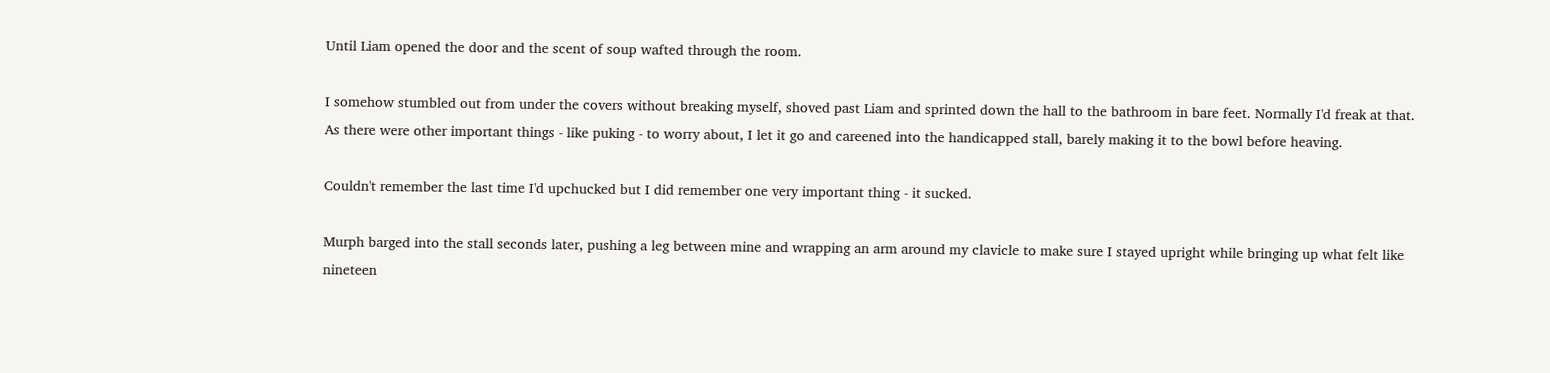Until Liam opened the door and the scent of soup wafted through the room.

I somehow stumbled out from under the covers without breaking myself, shoved past Liam and sprinted down the hall to the bathroom in bare feet. Normally I'd freak at that. As there were other important things - like puking - to worry about, I let it go and careened into the handicapped stall, barely making it to the bowl before heaving.

Couldn't remember the last time I'd upchucked but I did remember one very important thing - it sucked.

Murph barged into the stall seconds later, pushing a leg between mine and wrapping an arm around my clavicle to make sure I stayed upright while bringing up what felt like nineteen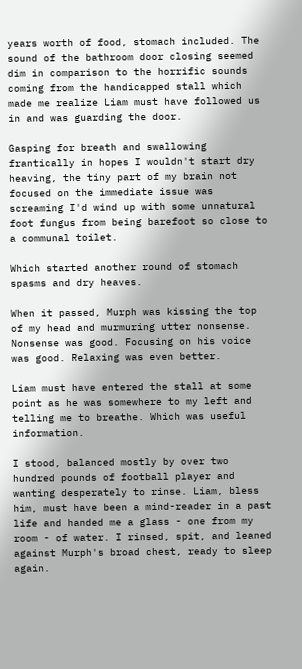years worth of food, stomach included. The sound of the bathroom door closing seemed dim in comparison to the horrific sounds coming from the handicapped stall which made me realize Liam must have followed us in and was guarding the door.

Gasping for breath and swallowing frantically in hopes I wouldn't start dry heaving, the tiny part of my brain not focused on the immediate issue was screaming I'd wind up with some unnatural foot fungus from being barefoot so close to a communal toilet.

Which started another round of stomach spasms and dry heaves.

When it passed, Murph was kissing the top of my head and murmuring utter nonsense. Nonsense was good. Focusing on his voice was good. Relaxing was even better.

Liam must have entered the stall at some point as he was somewhere to my left and telling me to breathe. Which was useful information.

I stood, balanced mostly by over two hundred pounds of football player and wanting desperately to rinse. Liam, bless him, must have been a mind-reader in a past life and handed me a glass - one from my room - of water. I rinsed, spit, and leaned against Murph's broad chest, ready to sleep again.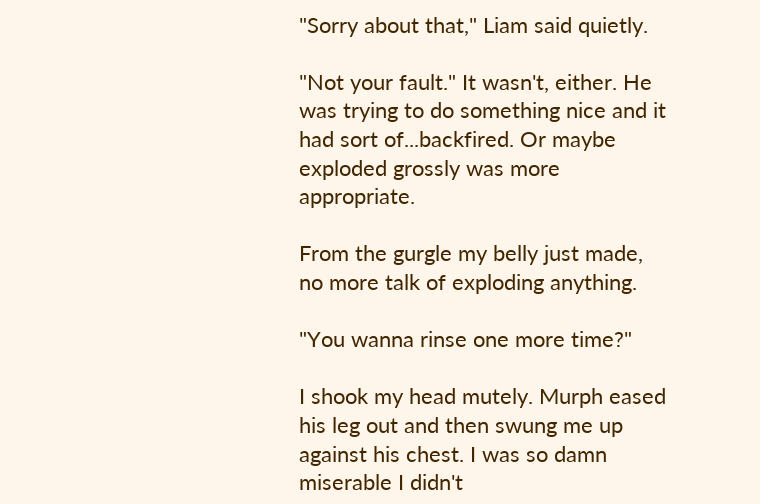"Sorry about that," Liam said quietly.

"Not your fault." It wasn't, either. He was trying to do something nice and it had sort of...backfired. Or maybe exploded grossly was more appropriate.

From the gurgle my belly just made, no more talk of exploding anything.

"You wanna rinse one more time?"

I shook my head mutely. Murph eased his leg out and then swung me up against his chest. I was so damn miserable I didn't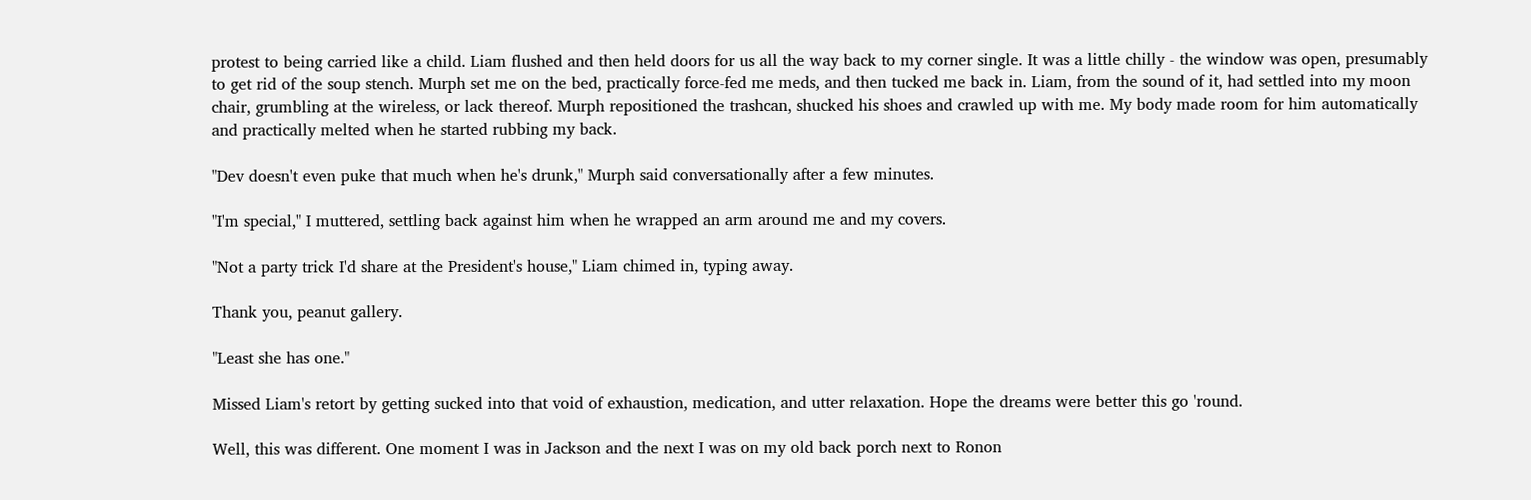protest to being carried like a child. Liam flushed and then held doors for us all the way back to my corner single. It was a little chilly - the window was open, presumably to get rid of the soup stench. Murph set me on the bed, practically force-fed me meds, and then tucked me back in. Liam, from the sound of it, had settled into my moon chair, grumbling at the wireless, or lack thereof. Murph repositioned the trashcan, shucked his shoes and crawled up with me. My body made room for him automatically and practically melted when he started rubbing my back.

"Dev doesn't even puke that much when he's drunk," Murph said conversationally after a few minutes.

"I'm special," I muttered, settling back against him when he wrapped an arm around me and my covers.

"Not a party trick I'd share at the President's house," Liam chimed in, typing away.

Thank you, peanut gallery.

"Least she has one."

Missed Liam's retort by getting sucked into that void of exhaustion, medication, and utter relaxation. Hope the dreams were better this go 'round.

Well, this was different. One moment I was in Jackson and the next I was on my old back porch next to Ronon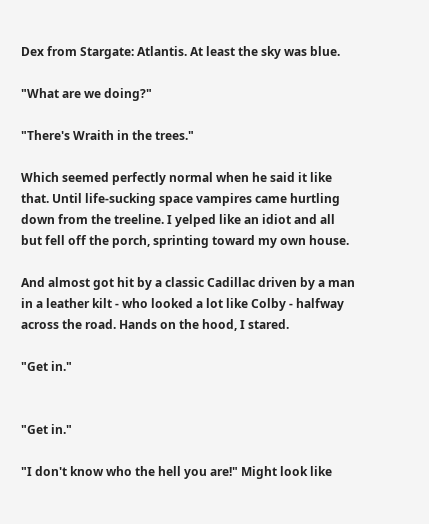Dex from Stargate: Atlantis. At least the sky was blue.

"What are we doing?"

"There's Wraith in the trees."

Which seemed perfectly normal when he said it like that. Until life-sucking space vampires came hurtling down from the treeline. I yelped like an idiot and all but fell off the porch, sprinting toward my own house.

And almost got hit by a classic Cadillac driven by a man in a leather kilt - who looked a lot like Colby - halfway across the road. Hands on the hood, I stared.

"Get in."


"Get in."

"I don't know who the hell you are!" Might look like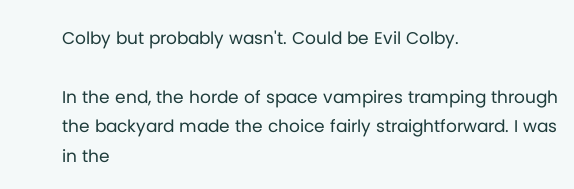Colby but probably wasn't. Could be Evil Colby.

In the end, the horde of space vampires tramping through the backyard made the choice fairly straightforward. I was in the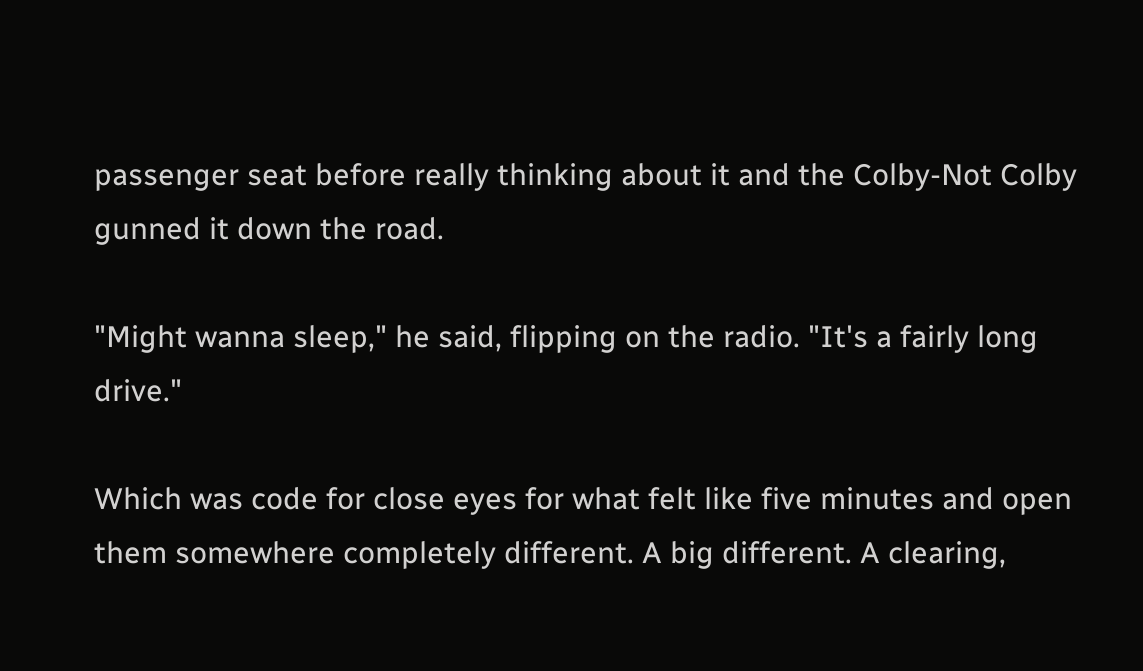passenger seat before really thinking about it and the Colby-Not Colby gunned it down the road.

"Might wanna sleep," he said, flipping on the radio. "It's a fairly long drive."

Which was code for close eyes for what felt like five minutes and open them somewhere completely different. A big different. A clearing,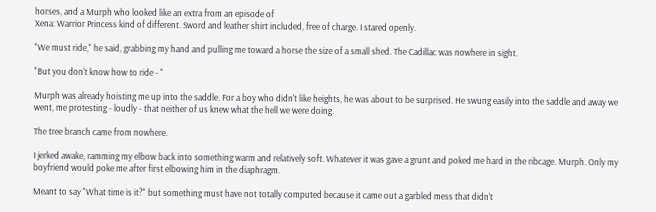horses, and a Murph who looked like an extra from an episode of
Xena: Warrior Princess kind of different. Sword and leather shirt included, free of charge. I stared openly.

"We must ride," he said, grabbing my hand and pulling me toward a horse the size of a small shed. The Cadillac was nowhere in sight.

"But you don't know how to ride - "

Murph was already hoisting me up into the saddle. For a boy who didn't like heights, he was about to be surprised. He swung easily into the saddle and away we went, me protesting - loudly - that neither of us knew what the hell we were doing.

The tree branch came from nowhere.

I jerked awake, ramming my elbow back into something warm and relatively soft. Whatever it was gave a grunt and poked me hard in the ribcage. Murph. Only my boyfriend would poke me after first elbowing him in the diaphragm.

Meant to say "What time is it?" but something must have not totally computed because it came out a garbled mess that didn't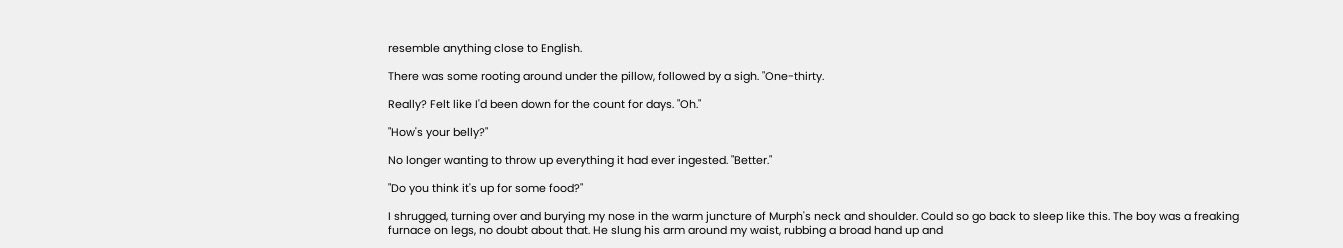resemble anything close to English.

There was some rooting around under the pillow, followed by a sigh. "One-thirty.

Really? Felt like I'd been down for the count for days. "Oh."

"How's your belly?"

No longer wanting to throw up everything it had ever ingested. "Better."

"Do you think it's up for some food?"

I shrugged, turning over and burying my nose in the warm juncture of Murph's neck and shoulder. Could so go back to sleep like this. The boy was a freaking furnace on legs, no doubt about that. He slung his arm around my waist, rubbing a broad hand up and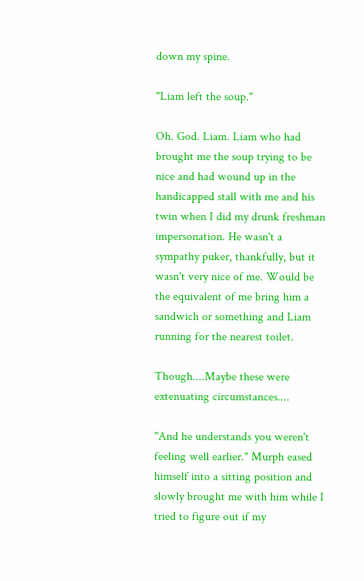down my spine.

"Liam left the soup."

Oh. God. Liam. Liam who had brought me the soup trying to be nice and had wound up in the handicapped stall with me and his twin when I did my drunk freshman impersonation. He wasn't a sympathy puker, thankfully, but it wasn't very nice of me. Would be the equivalent of me bring him a sandwich or something and Liam running for the nearest toilet.

Though....Maybe these were extenuating circumstances....

"And he understands you weren't feeling well earlier." Murph eased himself into a sitting position and slowly brought me with him while I tried to figure out if my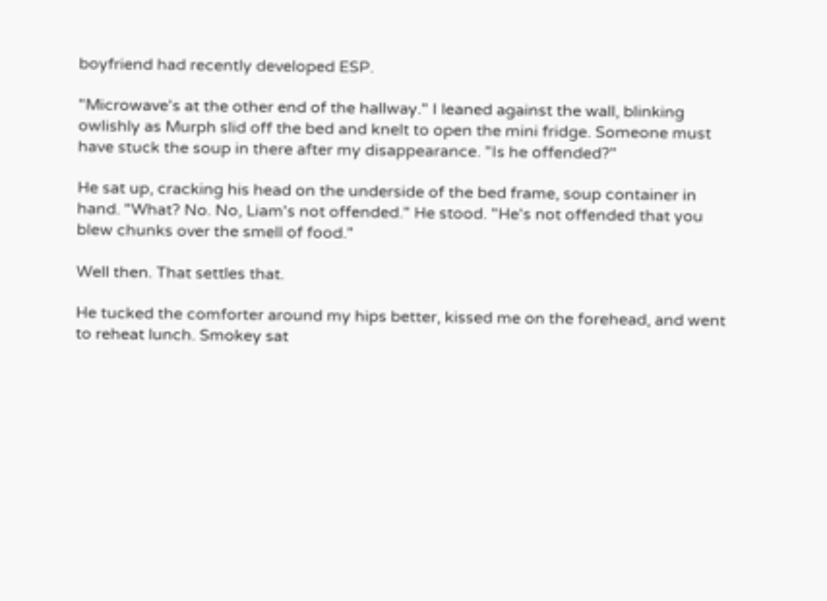boyfriend had recently developed ESP.

"Microwave's at the other end of the hallway." I leaned against the wall, blinking owlishly as Murph slid off the bed and knelt to open the mini fridge. Someone must have stuck the soup in there after my disappearance. "Is he offended?"

He sat up, cracking his head on the underside of the bed frame, soup container in hand. "What? No. No, Liam's not offended." He stood. "He's not offended that you blew chunks over the smell of food."

Well then. That settles that.

He tucked the comforter around my hips better, kissed me on the forehead, and went to reheat lunch. Smokey sat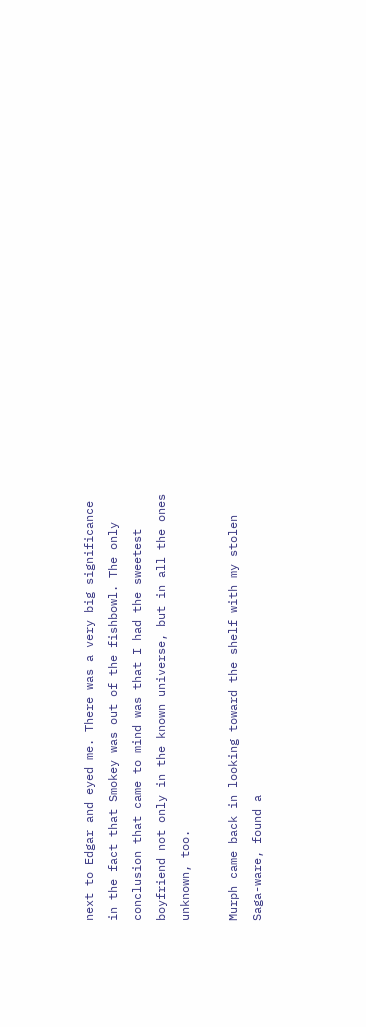next to Edgar and eyed me. There was a very big significance in the fact that Smokey was out of the fishbowl. The only conclusion that came to mind was that I had the sweetest boyfriend not only in the known universe, but in all the ones unknown, too.

Murph came back in looking toward the shelf with my stolen Saga-ware, found a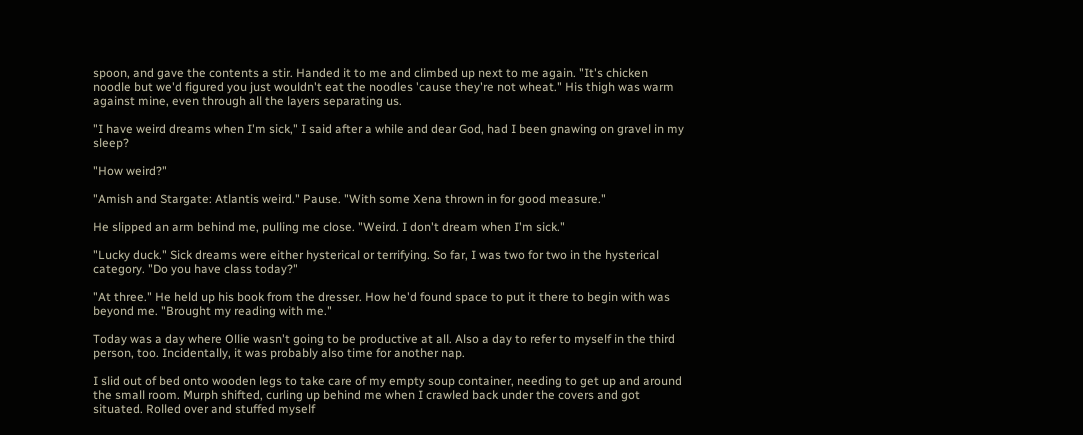spoon, and gave the contents a stir. Handed it to me and climbed up next to me again. "It's chicken noodle but we'd figured you just wouldn't eat the noodles 'cause they're not wheat." His thigh was warm against mine, even through all the layers separating us.

"I have weird dreams when I'm sick," I said after a while and dear God, had I been gnawing on gravel in my sleep?

"How weird?"

"Amish and Stargate: Atlantis weird." Pause. "With some Xena thrown in for good measure."

He slipped an arm behind me, pulling me close. "Weird. I don't dream when I'm sick."

"Lucky duck." Sick dreams were either hysterical or terrifying. So far, I was two for two in the hysterical category. "Do you have class today?"

"At three." He held up his book from the dresser. How he'd found space to put it there to begin with was beyond me. "Brought my reading with me."

Today was a day where Ollie wasn't going to be productive at all. Also a day to refer to myself in the third person, too. Incidentally, it was probably also time for another nap.

I slid out of bed onto wooden legs to take care of my empty soup container, needing to get up and around the small room. Murph shifted, curling up behind me when I crawled back under the covers and got situated. Rolled over and stuffed myself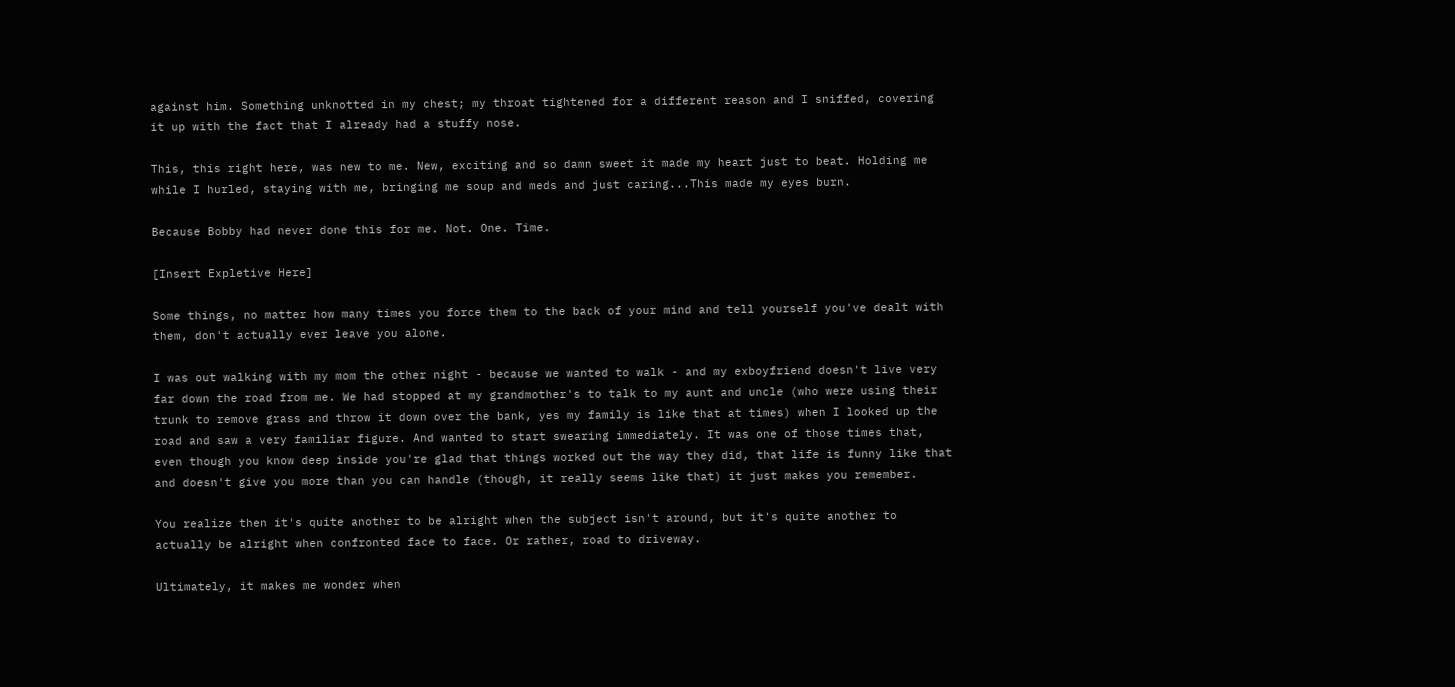against him. Something unknotted in my chest; my throat tightened for a different reason and I sniffed, covering it up with the fact that I already had a stuffy nose.

This, this right here, was new to me. New, exciting and so damn sweet it made my heart just to beat. Holding me while I hurled, staying with me, bringing me soup and meds and just caring...This made my eyes burn.

Because Bobby had never done this for me. Not. One. Time.

[Insert Expletive Here]

Some things, no matter how many times you force them to the back of your mind and tell yourself you've dealt with them, don't actually ever leave you alone.

I was out walking with my mom the other night - because we wanted to walk - and my exboyfriend doesn't live very far down the road from me. We had stopped at my grandmother's to talk to my aunt and uncle (who were using their trunk to remove grass and throw it down over the bank, yes my family is like that at times) when I looked up the road and saw a very familiar figure. And wanted to start swearing immediately. It was one of those times that, even though you know deep inside you're glad that things worked out the way they did, that life is funny like that and doesn't give you more than you can handle (though, it really seems like that) it just makes you remember.

You realize then it's quite another to be alright when the subject isn't around, but it's quite another to actually be alright when confronted face to face. Or rather, road to driveway.

Ultimately, it makes me wonder when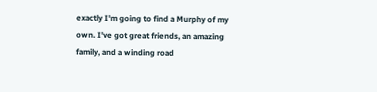exactly I'm going to find a Murphy of my own. I've got great friends, an amazing family, and a winding road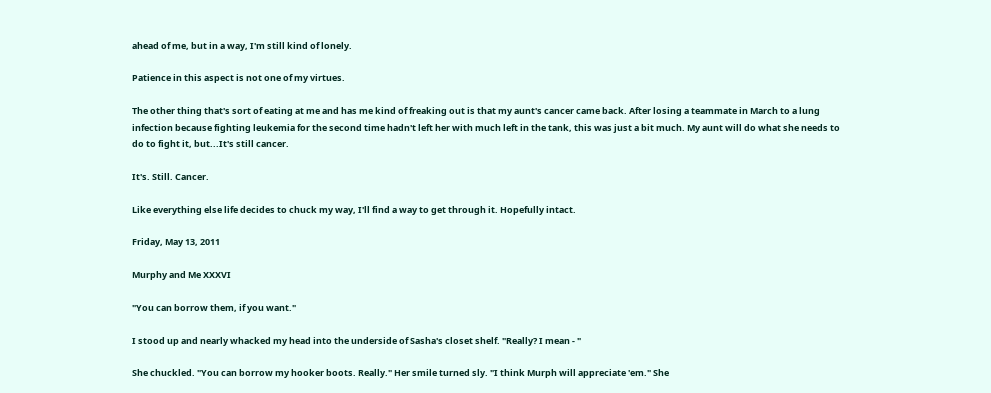ahead of me, but in a way, I'm still kind of lonely.

Patience in this aspect is not one of my virtues.

The other thing that's sort of eating at me and has me kind of freaking out is that my aunt's cancer came back. After losing a teammate in March to a lung infection because fighting leukemia for the second time hadn't left her with much left in the tank, this was just a bit much. My aunt will do what she needs to do to fight it, but...It's still cancer.

It's. Still. Cancer.

Like everything else life decides to chuck my way, I'll find a way to get through it. Hopefully intact.

Friday, May 13, 2011

Murphy and Me XXXVI

"You can borrow them, if you want."

I stood up and nearly whacked my head into the underside of Sasha's closet shelf. "Really? I mean - "

She chuckled. "You can borrow my hooker boots. Really." Her smile turned sly. "I think Murph will appreciate 'em." She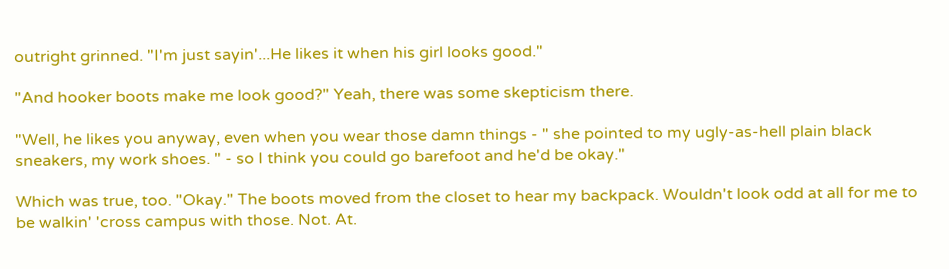outright grinned. "I'm just sayin'...He likes it when his girl looks good."

"And hooker boots make me look good?" Yeah, there was some skepticism there.

"Well, he likes you anyway, even when you wear those damn things - " she pointed to my ugly-as-hell plain black sneakers, my work shoes. " - so I think you could go barefoot and he'd be okay."

Which was true, too. "Okay." The boots moved from the closet to hear my backpack. Wouldn't look odd at all for me to be walkin' 'cross campus with those. Not. At.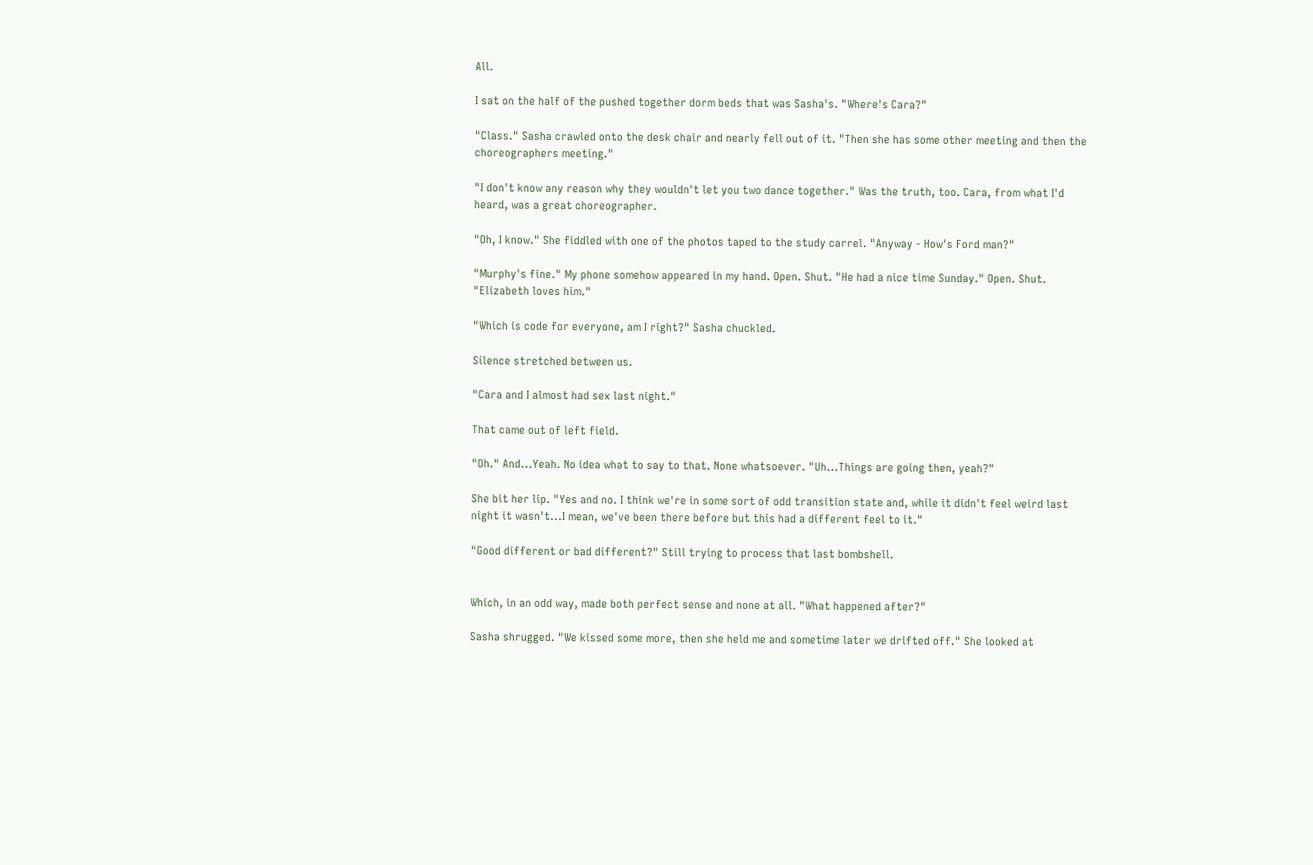All.

I sat on the half of the pushed together dorm beds that was Sasha's. "Where's Cara?"

"Class." Sasha crawled onto the desk chair and nearly fell out of it. "Then she has some other meeting and then the choreographers meeting."

"I don't know any reason why they wouldn't let you two dance together." Was the truth, too. Cara, from what I'd heard, was a great choreographer.

"Oh, I know." She fiddled with one of the photos taped to the study carrel. "Anyway - How's Ford man?"

"Murphy's fine." My phone somehow appeared in my hand. Open. Shut. "He had a nice time Sunday." Open. Shut. "Elizabeth loves him."

"Which is code for everyone, am I right?" Sasha chuckled.

Silence stretched between us.

"Cara and I almost had sex last night."

That came out of left field.

"Oh." And...Yeah. No idea what to say to that. None whatsoever. "Uh...Things are going then, yeah?"

She bit her lip. "Yes and no. I think we're in some sort of odd transition state and, while it didn't feel weird last night it wasn't...I mean, we've been there before but this had a different feel to it."

"Good different or bad different?" Still trying to process that last bombshell.


Which, in an odd way, made both perfect sense and none at all. "What happened after?"

Sasha shrugged. "We kissed some more, then she held me and sometime later we drifted off." She looked at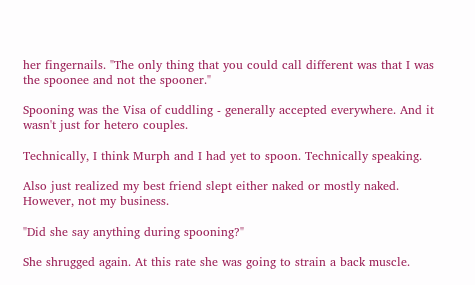her fingernails. "The only thing that you could call different was that I was the spoonee and not the spooner."

Spooning was the Visa of cuddling - generally accepted everywhere. And it wasn't just for hetero couples.

Technically, I think Murph and I had yet to spoon. Technically speaking.

Also just realized my best friend slept either naked or mostly naked. However, not my business.

"Did she say anything during spooning?"

She shrugged again. At this rate she was going to strain a back muscle.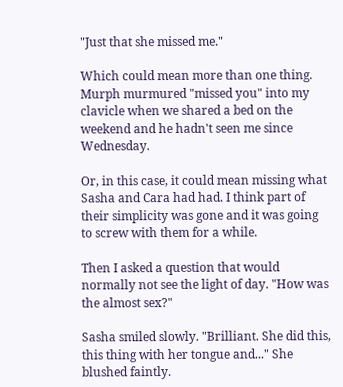"Just that she missed me."

Which could mean more than one thing. Murph murmured "missed you" into my clavicle when we shared a bed on the weekend and he hadn't seen me since Wednesday.

Or, in this case, it could mean missing what Sasha and Cara had had. I think part of their simplicity was gone and it was going to screw with them for a while.

Then I asked a question that would normally not see the light of day. "How was the almost sex?"

Sasha smiled slowly. "Brilliant. She did this, this thing with her tongue and..." She blushed faintly.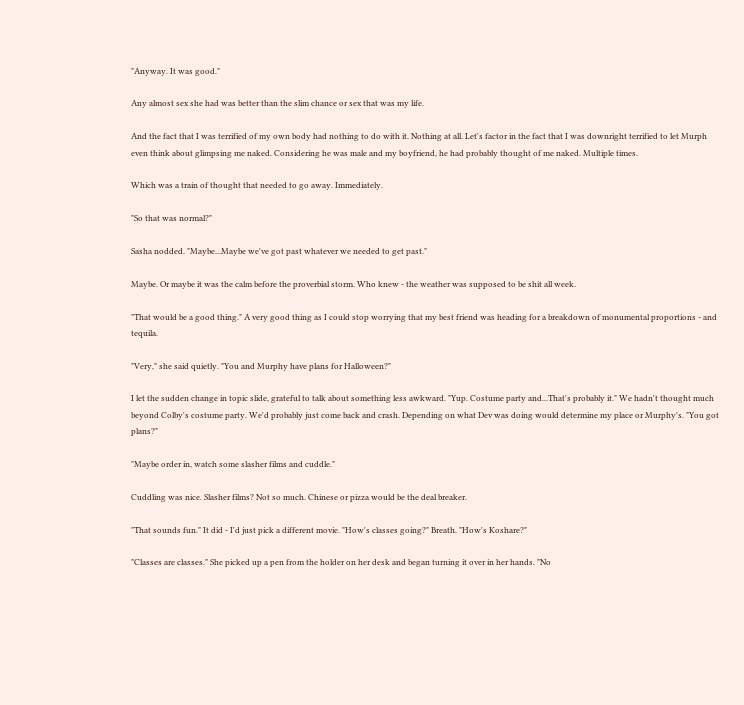"Anyway. It was good."

Any almost sex she had was better than the slim chance or sex that was my life.

And the fact that I was terrified of my own body had nothing to do with it. Nothing at all. Let's factor in the fact that I was downright terrified to let Murph even think about glimpsing me naked. Considering he was male and my boyfriend, he had probably thought of me naked. Multiple times.

Which was a train of thought that needed to go away. Immediately.

"So that was normal?"

Sasha nodded. "Maybe...Maybe we've got past whatever we needed to get past."

Maybe. Or maybe it was the calm before the proverbial storm. Who knew - the weather was supposed to be shit all week.

"That would be a good thing." A very good thing as I could stop worrying that my best friend was heading for a breakdown of monumental proportions - and tequila.

"Very," she said quietly. "You and Murphy have plans for Halloween?"

I let the sudden change in topic slide, grateful to talk about something less awkward. "Yup. Costume party and...That's probably it." We hadn't thought much beyond Colby's costume party. We'd probably just come back and crash. Depending on what Dev was doing would determine my place or Murphy's. "You got plans?"

"Maybe order in, watch some slasher films and cuddle."

Cuddling was nice. Slasher films? Not so much. Chinese or pizza would be the deal breaker.

"That sounds fun." It did - I'd just pick a different movie. "How's classes going?" Breath. "How's Koshare?"

"Classes are classes." She picked up a pen from the holder on her desk and began turning it over in her hands. "No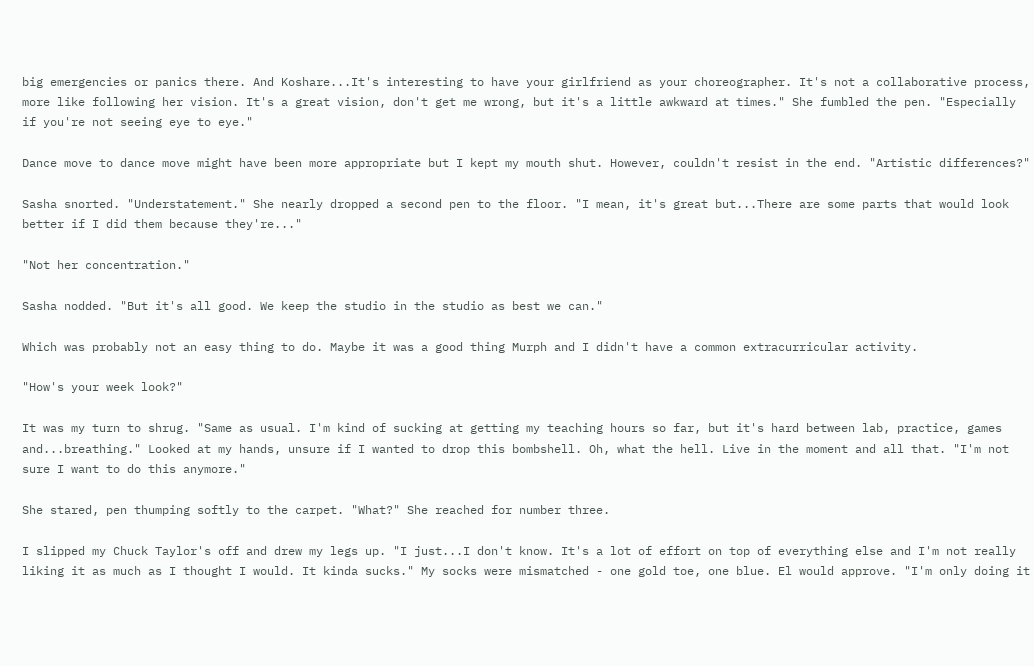big emergencies or panics there. And Koshare...It's interesting to have your girlfriend as your choreographer. It's not a collaborative process, more like following her vision. It's a great vision, don't get me wrong, but it's a little awkward at times." She fumbled the pen. "Especially if you're not seeing eye to eye."

Dance move to dance move might have been more appropriate but I kept my mouth shut. However, couldn't resist in the end. "Artistic differences?"

Sasha snorted. "Understatement." She nearly dropped a second pen to the floor. "I mean, it's great but...There are some parts that would look better if I did them because they're..."

"Not her concentration."

Sasha nodded. "But it's all good. We keep the studio in the studio as best we can."

Which was probably not an easy thing to do. Maybe it was a good thing Murph and I didn't have a common extracurricular activity.

"How's your week look?"

It was my turn to shrug. "Same as usual. I'm kind of sucking at getting my teaching hours so far, but it's hard between lab, practice, games and...breathing." Looked at my hands, unsure if I wanted to drop this bombshell. Oh, what the hell. Live in the moment and all that. "I'm not sure I want to do this anymore."

She stared, pen thumping softly to the carpet. "What?" She reached for number three.

I slipped my Chuck Taylor's off and drew my legs up. "I just...I don't know. It's a lot of effort on top of everything else and I'm not really liking it as much as I thought I would. It kinda sucks." My socks were mismatched - one gold toe, one blue. El would approve. "I'm only doing it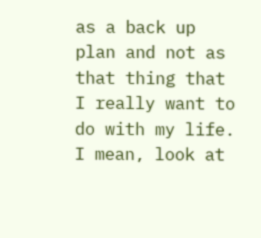as a back up plan and not as that thing that I really want to do with my life. I mean, look at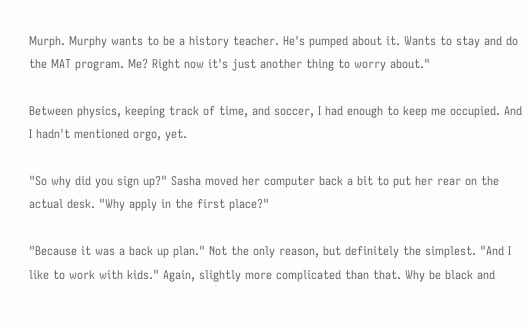Murph. Murphy wants to be a history teacher. He's pumped about it. Wants to stay and do the MAT program. Me? Right now it's just another thing to worry about."

Between physics, keeping track of time, and soccer, I had enough to keep me occupied. And I hadn't mentioned orgo, yet.

"So why did you sign up?" Sasha moved her computer back a bit to put her rear on the actual desk. "Why apply in the first place?"

"Because it was a back up plan." Not the only reason, but definitely the simplest. "And I like to work with kids." Again, slightly more complicated than that. Why be black and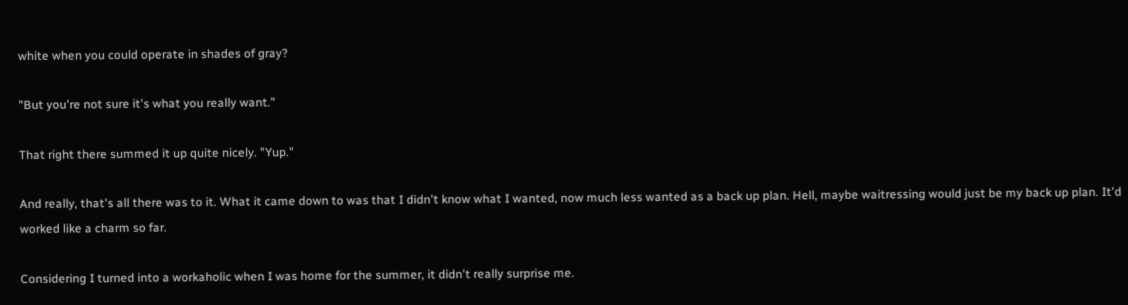white when you could operate in shades of gray?

"But you're not sure it's what you really want."

That right there summed it up quite nicely. "Yup."

And really, that's all there was to it. What it came down to was that I didn't know what I wanted, now much less wanted as a back up plan. Hell, maybe waitressing would just be my back up plan. It'd worked like a charm so far.

Considering I turned into a workaholic when I was home for the summer, it didn't really surprise me.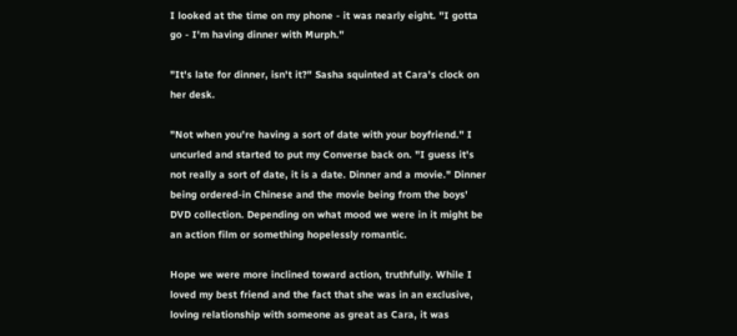I looked at the time on my phone - it was nearly eight. "I gotta go - I'm having dinner with Murph."

"It's late for dinner, isn't it?" Sasha squinted at Cara's clock on her desk.

"Not when you're having a sort of date with your boyfriend." I uncurled and started to put my Converse back on. "I guess it's not really a sort of date, it is a date. Dinner and a movie." Dinner being ordered-in Chinese and the movie being from the boys' DVD collection. Depending on what mood we were in it might be an action film or something hopelessly romantic.

Hope we were more inclined toward action, truthfully. While I loved my best friend and the fact that she was in an exclusive, loving relationship with someone as great as Cara, it was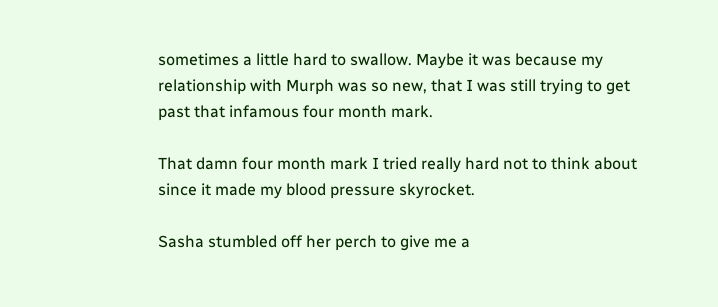sometimes a little hard to swallow. Maybe it was because my relationship with Murph was so new, that I was still trying to get past that infamous four month mark.

That damn four month mark I tried really hard not to think about since it made my blood pressure skyrocket.

Sasha stumbled off her perch to give me a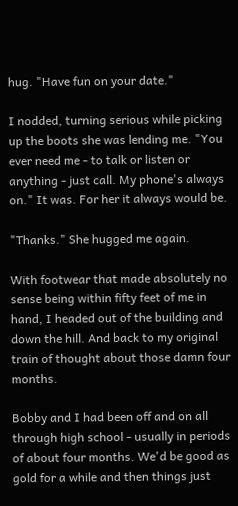hug. "Have fun on your date."

I nodded, turning serious while picking up the boots she was lending me. "You ever need me - to talk or listen or anything - just call. My phone's always on." It was. For her it always would be.

"Thanks." She hugged me again.

With footwear that made absolutely no sense being within fifty feet of me in hand, I headed out of the building and down the hill. And back to my original train of thought about those damn four months.

Bobby and I had been off and on all through high school - usually in periods of about four months. We'd be good as gold for a while and then things just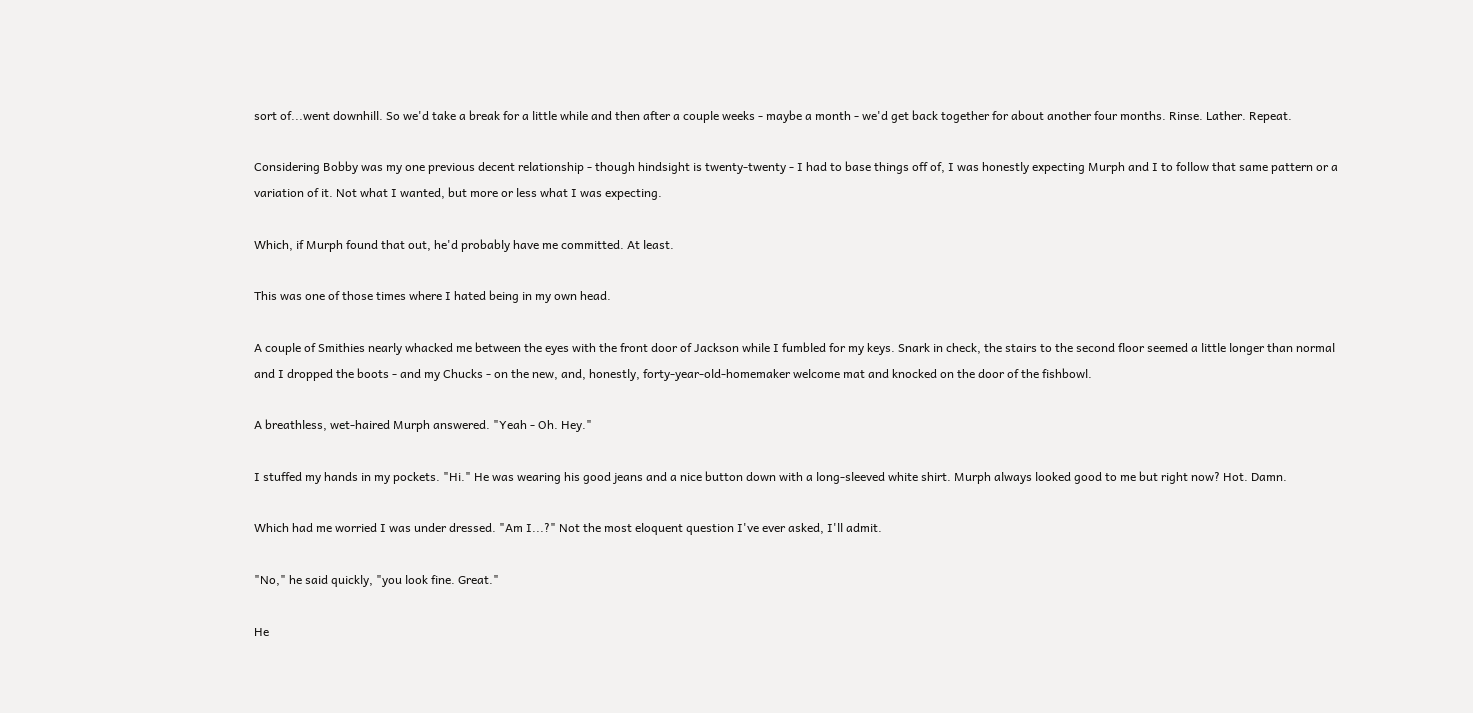sort of...went downhill. So we'd take a break for a little while and then after a couple weeks - maybe a month - we'd get back together for about another four months. Rinse. Lather. Repeat.

Considering Bobby was my one previous decent relationship - though hindsight is twenty-twenty - I had to base things off of, I was honestly expecting Murph and I to follow that same pattern or a variation of it. Not what I wanted, but more or less what I was expecting.

Which, if Murph found that out, he'd probably have me committed. At least.

This was one of those times where I hated being in my own head.

A couple of Smithies nearly whacked me between the eyes with the front door of Jackson while I fumbled for my keys. Snark in check, the stairs to the second floor seemed a little longer than normal and I dropped the boots - and my Chucks - on the new, and, honestly, forty-year-old-homemaker welcome mat and knocked on the door of the fishbowl.

A breathless, wet-haired Murph answered. "Yeah - Oh. Hey."

I stuffed my hands in my pockets. "Hi." He was wearing his good jeans and a nice button down with a long-sleeved white shirt. Murph always looked good to me but right now? Hot. Damn.

Which had me worried I was under dressed. "Am I...?" Not the most eloquent question I've ever asked, I'll admit.

"No," he said quickly, "you look fine. Great."

He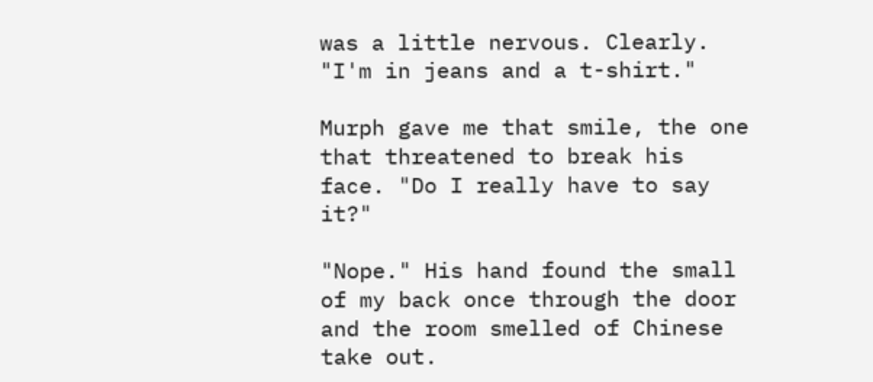was a little nervous. Clearly. "I'm in jeans and a t-shirt."

Murph gave me that smile, the one that threatened to break his face. "Do I really have to say it?"

"Nope." His hand found the small of my back once through the door and the room smelled of Chinese take out.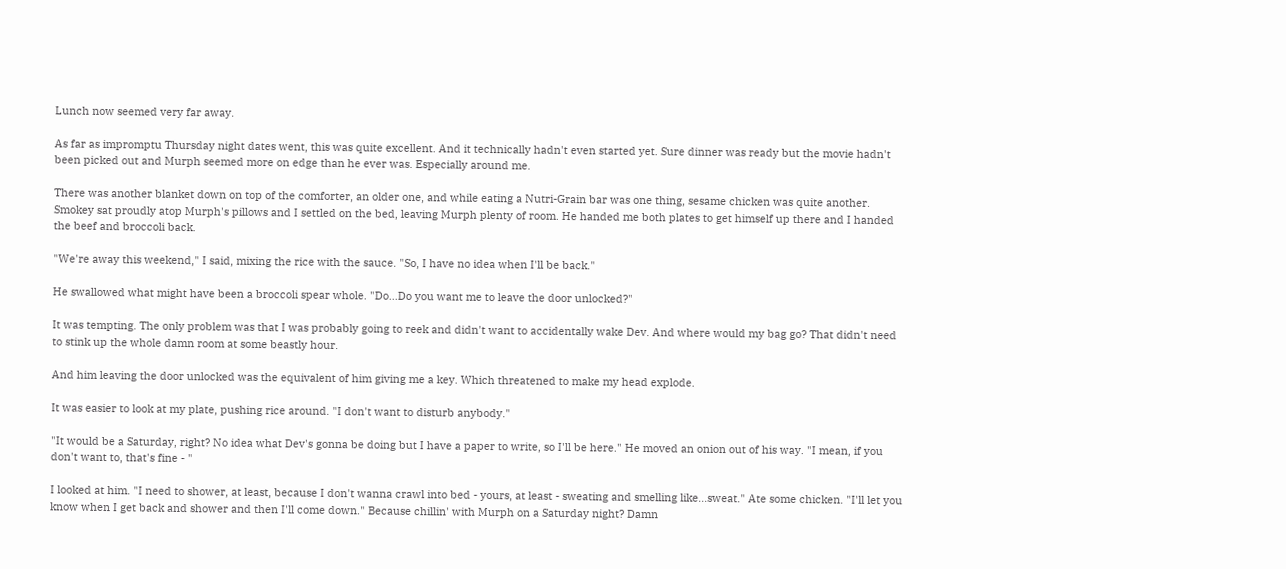Lunch now seemed very far away.

As far as impromptu Thursday night dates went, this was quite excellent. And it technically hadn't even started yet. Sure dinner was ready but the movie hadn't been picked out and Murph seemed more on edge than he ever was. Especially around me.

There was another blanket down on top of the comforter, an older one, and while eating a Nutri-Grain bar was one thing, sesame chicken was quite another. Smokey sat proudly atop Murph's pillows and I settled on the bed, leaving Murph plenty of room. He handed me both plates to get himself up there and I handed the beef and broccoli back.

"We're away this weekend," I said, mixing the rice with the sauce. "So, I have no idea when I'll be back."

He swallowed what might have been a broccoli spear whole. "Do...Do you want me to leave the door unlocked?"

It was tempting. The only problem was that I was probably going to reek and didn't want to accidentally wake Dev. And where would my bag go? That didn't need to stink up the whole damn room at some beastly hour.

And him leaving the door unlocked was the equivalent of him giving me a key. Which threatened to make my head explode.

It was easier to look at my plate, pushing rice around. "I don't want to disturb anybody."

"It would be a Saturday, right? No idea what Dev's gonna be doing but I have a paper to write, so I'll be here." He moved an onion out of his way. "I mean, if you don't want to, that's fine - "

I looked at him. "I need to shower, at least, because I don't wanna crawl into bed - yours, at least - sweating and smelling like...sweat." Ate some chicken. "I'll let you know when I get back and shower and then I'll come down." Because chillin' with Murph on a Saturday night? Damn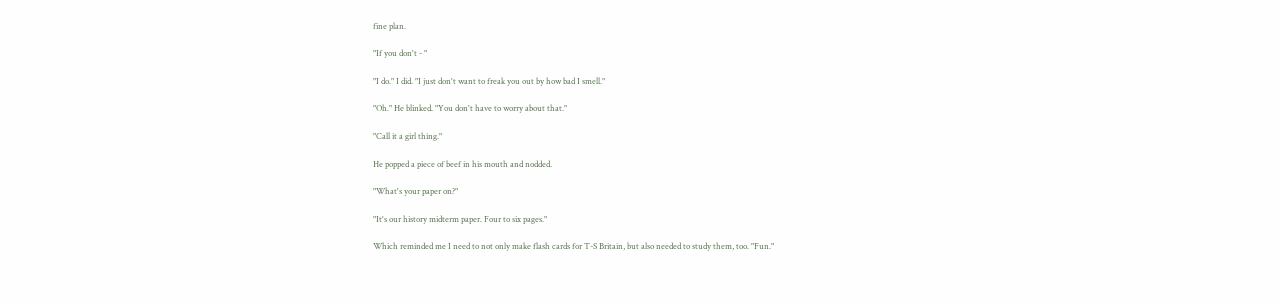fine plan.

"If you don't - "

"I do." I did. "I just don't want to freak you out by how bad I smell."

"Oh." He blinked. "You don't have to worry about that."

"Call it a girl thing."

He popped a piece of beef in his mouth and nodded.

"What's your paper on?"

"It's our history midterm paper. Four to six pages."

Which reminded me I need to not only make flash cards for T-S Britain, but also needed to study them, too. "Fun."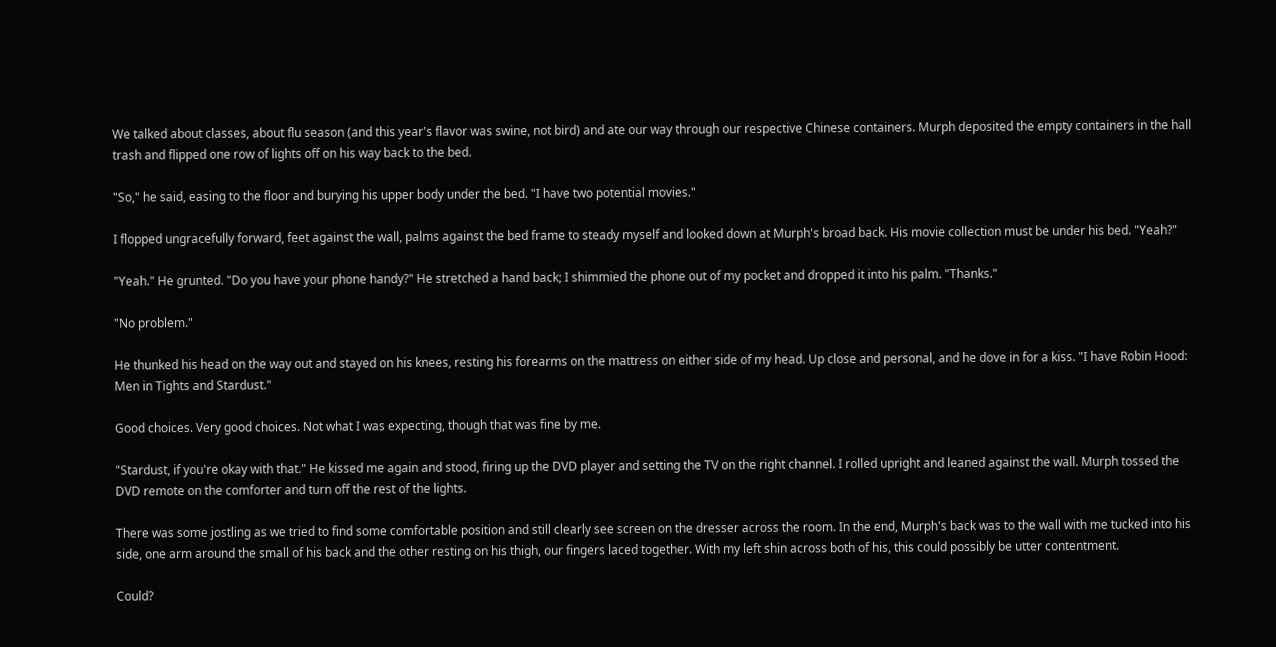We talked about classes, about flu season (and this year's flavor was swine, not bird) and ate our way through our respective Chinese containers. Murph deposited the empty containers in the hall trash and flipped one row of lights off on his way back to the bed.

"So," he said, easing to the floor and burying his upper body under the bed. "I have two potential movies."

I flopped ungracefully forward, feet against the wall, palms against the bed frame to steady myself and looked down at Murph's broad back. His movie collection must be under his bed. "Yeah?"

"Yeah." He grunted. "Do you have your phone handy?" He stretched a hand back; I shimmied the phone out of my pocket and dropped it into his palm. "Thanks."

"No problem."

He thunked his head on the way out and stayed on his knees, resting his forearms on the mattress on either side of my head. Up close and personal, and he dove in for a kiss. "I have Robin Hood: Men in Tights and Stardust."

Good choices. Very good choices. Not what I was expecting, though that was fine by me.

"Stardust, if you're okay with that." He kissed me again and stood, firing up the DVD player and setting the TV on the right channel. I rolled upright and leaned against the wall. Murph tossed the DVD remote on the comforter and turn off the rest of the lights.

There was some jostling as we tried to find some comfortable position and still clearly see screen on the dresser across the room. In the end, Murph's back was to the wall with me tucked into his side, one arm around the small of his back and the other resting on his thigh, our fingers laced together. With my left shin across both of his, this could possibly be utter contentment.

Could?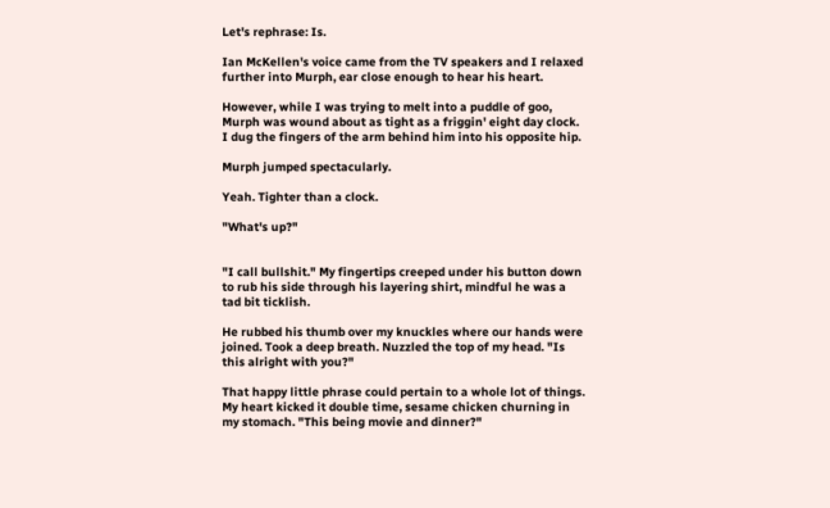Let's rephrase: Is.

Ian McKellen's voice came from the TV speakers and I relaxed further into Murph, ear close enough to hear his heart.

However, while I was trying to melt into a puddle of goo, Murph was wound about as tight as a friggin' eight day clock. I dug the fingers of the arm behind him into his opposite hip.

Murph jumped spectacularly.

Yeah. Tighter than a clock.

"What's up?"


"I call bullshit." My fingertips creeped under his button down to rub his side through his layering shirt, mindful he was a tad bit ticklish.

He rubbed his thumb over my knuckles where our hands were joined. Took a deep breath. Nuzzled the top of my head. "Is this alright with you?"

That happy little phrase could pertain to a whole lot of things. My heart kicked it double time, sesame chicken churning in my stomach. "This being movie and dinner?"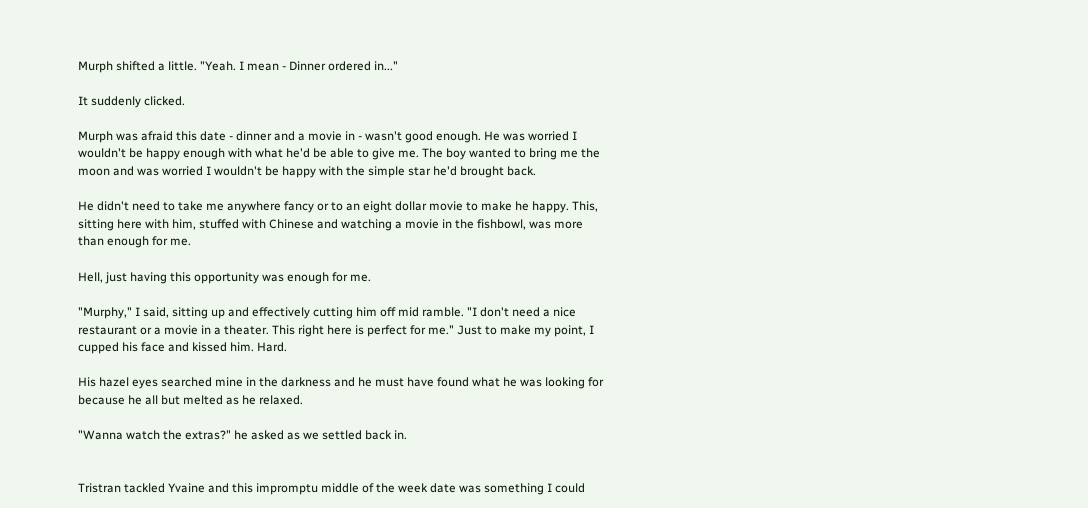Murph shifted a little. "Yeah. I mean - Dinner ordered in..."

It suddenly clicked.

Murph was afraid this date - dinner and a movie in - wasn't good enough. He was worried I wouldn't be happy enough with what he'd be able to give me. The boy wanted to bring me the moon and was worried I wouldn't be happy with the simple star he'd brought back.

He didn't need to take me anywhere fancy or to an eight dollar movie to make he happy. This, sitting here with him, stuffed with Chinese and watching a movie in the fishbowl, was more than enough for me.

Hell, just having this opportunity was enough for me.

"Murphy," I said, sitting up and effectively cutting him off mid ramble. "I don't need a nice restaurant or a movie in a theater. This right here is perfect for me." Just to make my point, I cupped his face and kissed him. Hard.

His hazel eyes searched mine in the darkness and he must have found what he was looking for because he all but melted as he relaxed.

"Wanna watch the extras?" he asked as we settled back in.


Tristran tackled Yvaine and this impromptu middle of the week date was something I could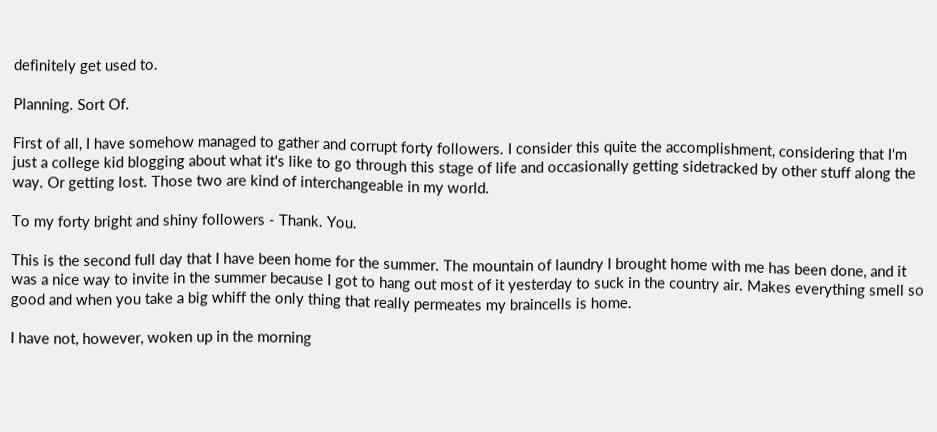definitely get used to.

Planning. Sort Of.

First of all, I have somehow managed to gather and corrupt forty followers. I consider this quite the accomplishment, considering that I'm just a college kid blogging about what it's like to go through this stage of life and occasionally getting sidetracked by other stuff along the way. Or getting lost. Those two are kind of interchangeable in my world.

To my forty bright and shiny followers - Thank. You.

This is the second full day that I have been home for the summer. The mountain of laundry I brought home with me has been done, and it was a nice way to invite in the summer because I got to hang out most of it yesterday to suck in the country air. Makes everything smell so good and when you take a big whiff the only thing that really permeates my braincells is home.

I have not, however, woken up in the morning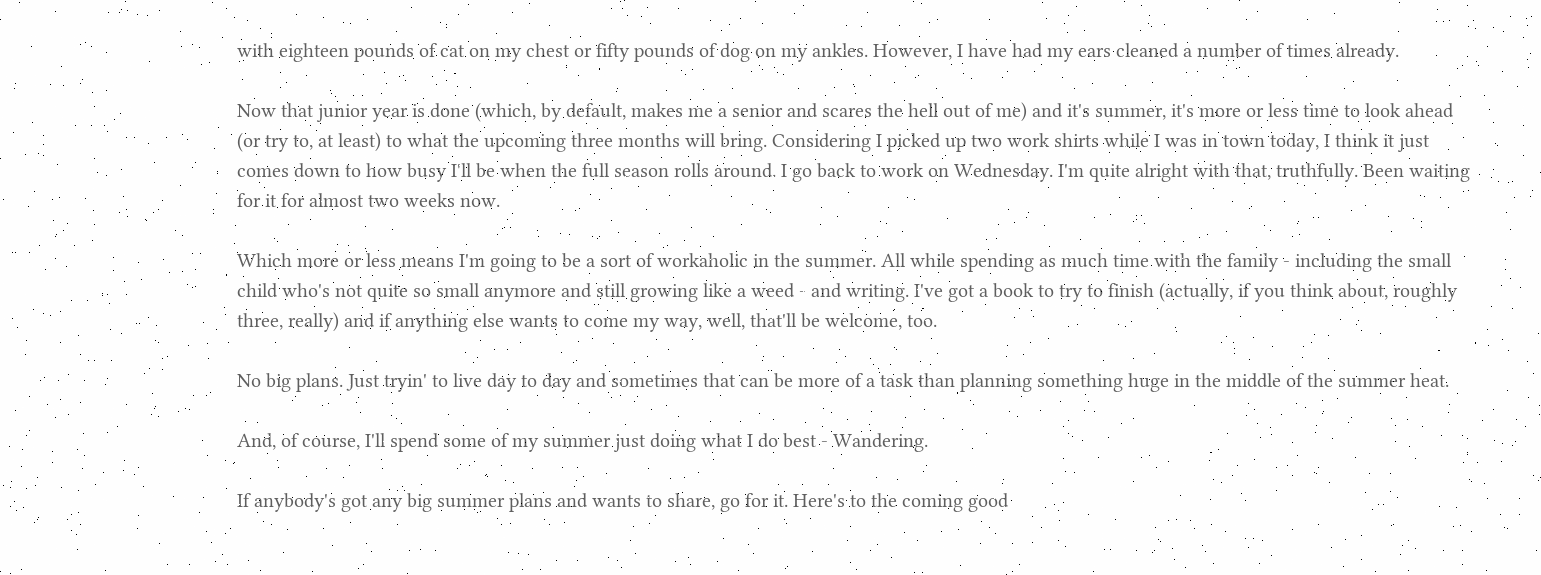with eighteen pounds of cat on my chest or fifty pounds of dog on my ankles. However, I have had my ears cleaned a number of times already.

Now that junior year is done (which, by default, makes me a senior and scares the hell out of me) and it's summer, it's more or less time to look ahead (or try to, at least) to what the upcoming three months will bring. Considering I picked up two work shirts while I was in town today, I think it just comes down to how busy I'll be when the full season rolls around. I go back to work on Wednesday. I'm quite alright with that, truthfully. Been waiting for it for almost two weeks now.

Which more or less means I'm going to be a sort of workaholic in the summer. All while spending as much time with the family - including the small child who's not quite so small anymore and still growing like a weed - and writing. I've got a book to try to finish (actually, if you think about, roughly three, really) and if anything else wants to come my way, well, that'll be welcome, too.

No big plans. Just tryin' to live day to day and sometimes that can be more of a task than planning something huge in the middle of the summer heat.

And, of course, I'll spend some of my summer just doing what I do best - Wandering.

If anybody's got any big summer plans and wants to share, go for it. Here's to the coming good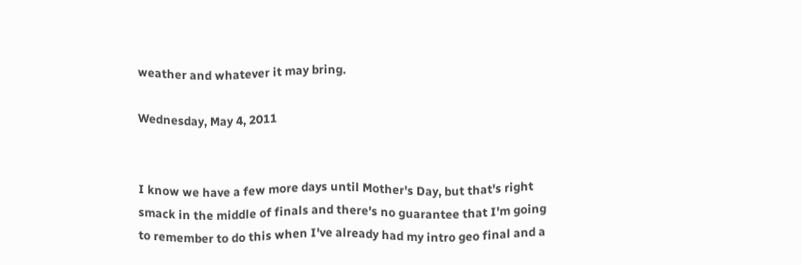weather and whatever it may bring.

Wednesday, May 4, 2011


I know we have a few more days until Mother's Day, but that's right smack in the middle of finals and there's no guarantee that I'm going to remember to do this when I've already had my intro geo final and a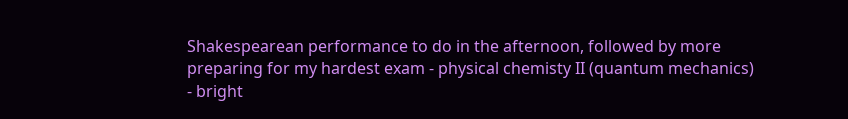Shakespearean performance to do in the afternoon, followed by more preparing for my hardest exam - physical chemisty II (quantum mechanics) - bright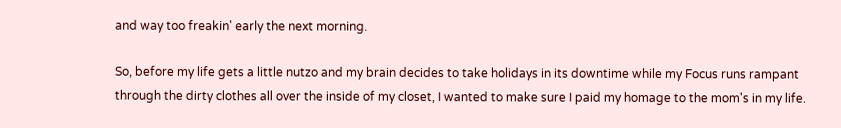and way too freakin' early the next morning.

So, before my life gets a little nutzo and my brain decides to take holidays in its downtime while my Focus runs rampant through the dirty clothes all over the inside of my closet, I wanted to make sure I paid my homage to the mom's in my life.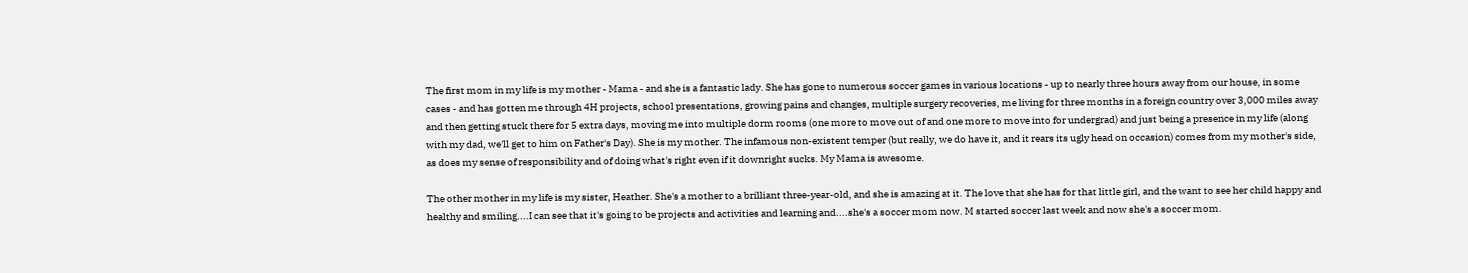The first mom in my life is my mother - Mama - and she is a fantastic lady. She has gone to numerous soccer games in various locations - up to nearly three hours away from our house, in some cases - and has gotten me through 4H projects, school presentations, growing pains and changes, multiple surgery recoveries, me living for three months in a foreign country over 3,000 miles away and then getting stuck there for 5 extra days, moving me into multiple dorm rooms (one more to move out of and one more to move into for undergrad) and just being a presence in my life (along with my dad, we'll get to him on Father's Day). She is my mother. The infamous non-existent temper (but really, we do have it, and it rears its ugly head on occasion) comes from my mother's side, as does my sense of responsibility and of doing what's right even if it downright sucks. My Mama is awesome.

The other mother in my life is my sister, Heather. She's a mother to a brilliant three-year-old, and she is amazing at it. The love that she has for that little girl, and the want to see her child happy and healthy and smiling....I can see that it's going to be projects and activities and learning and....she's a soccer mom now. M started soccer last week and now she's a soccer mom.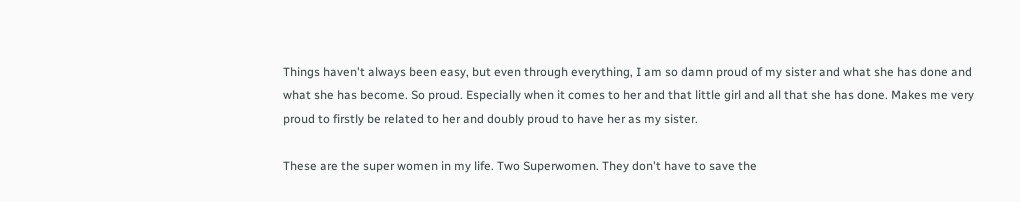Things haven't always been easy, but even through everything, I am so damn proud of my sister and what she has done and what she has become. So proud. Especially when it comes to her and that little girl and all that she has done. Makes me very proud to firstly be related to her and doubly proud to have her as my sister.

These are the super women in my life. Two Superwomen. They don't have to save the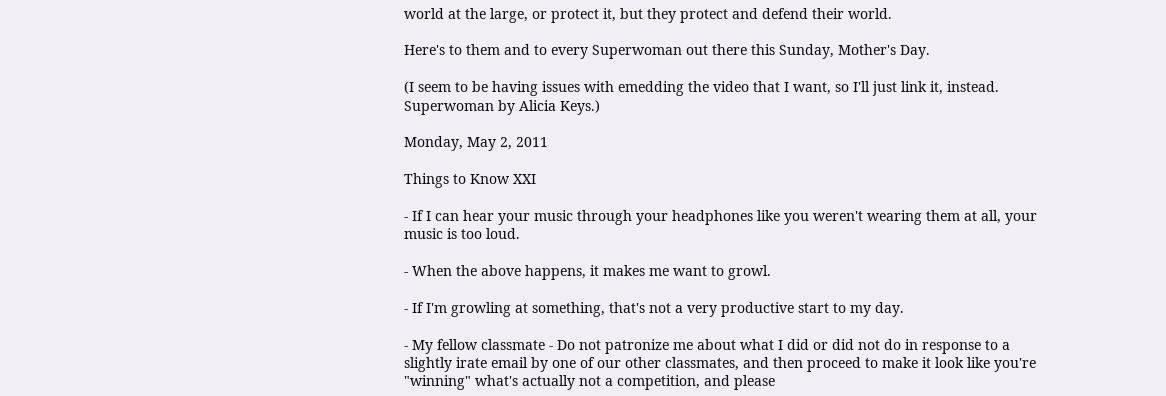world at the large, or protect it, but they protect and defend their world.

Here's to them and to every Superwoman out there this Sunday, Mother's Day.

(I seem to be having issues with emedding the video that I want, so I'll just link it, instead. Superwoman by Alicia Keys.)

Monday, May 2, 2011

Things to Know XXI

- If I can hear your music through your headphones like you weren't wearing them at all, your music is too loud.

- When the above happens, it makes me want to growl.

- If I'm growling at something, that's not a very productive start to my day.

- My fellow classmate - Do not patronize me about what I did or did not do in response to a slightly irate email by one of our other classmates, and then proceed to make it look like you're "winning" what's actually not a competition, and please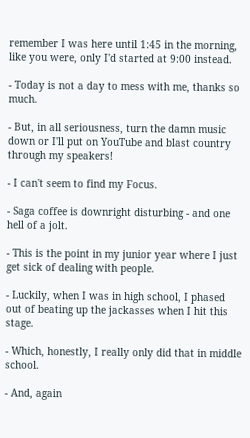remember I was here until 1:45 in the morning, like you were, only I'd started at 9:00 instead.

- Today is not a day to mess with me, thanks so much.

- But, in all seriousness, turn the damn music down or I'll put on YouTube and blast country through my speakers!

- I can't seem to find my Focus.

- Saga coffee is downright disturbing - and one hell of a jolt.

- This is the point in my junior year where I just get sick of dealing with people.

- Luckily, when I was in high school, I phased out of beating up the jackasses when I hit this stage.

- Which, honestly, I really only did that in middle school.

- And, again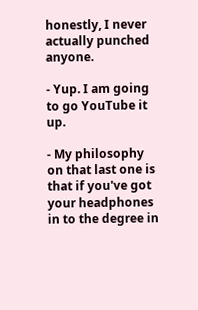honestly, I never actually punched anyone.

- Yup. I am going to go YouTube it up.

- My philosophy on that last one is that if you've got your headphones in to the degree in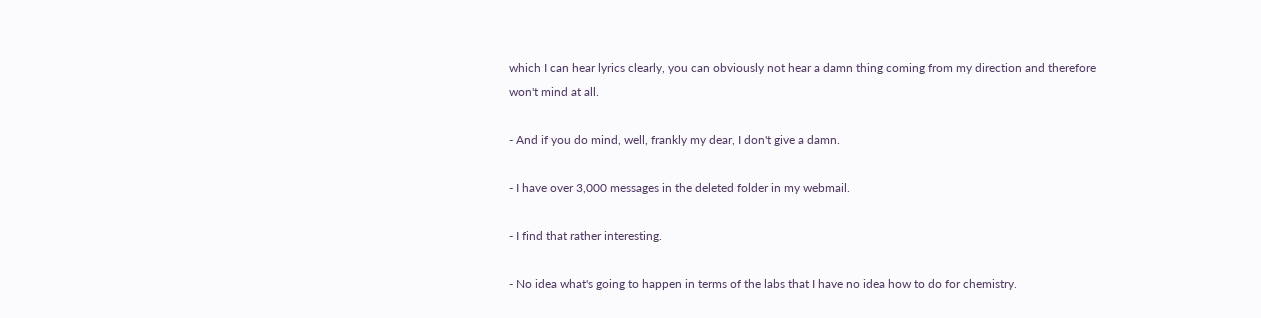which I can hear lyrics clearly, you can obviously not hear a damn thing coming from my direction and therefore won't mind at all.

- And if you do mind, well, frankly my dear, I don't give a damn.

- I have over 3,000 messages in the deleted folder in my webmail.

- I find that rather interesting.

- No idea what's going to happen in terms of the labs that I have no idea how to do for chemistry.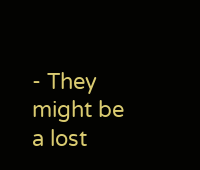- They might be a lost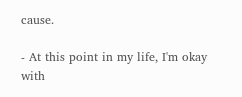cause.

- At this point in my life, I'm okay with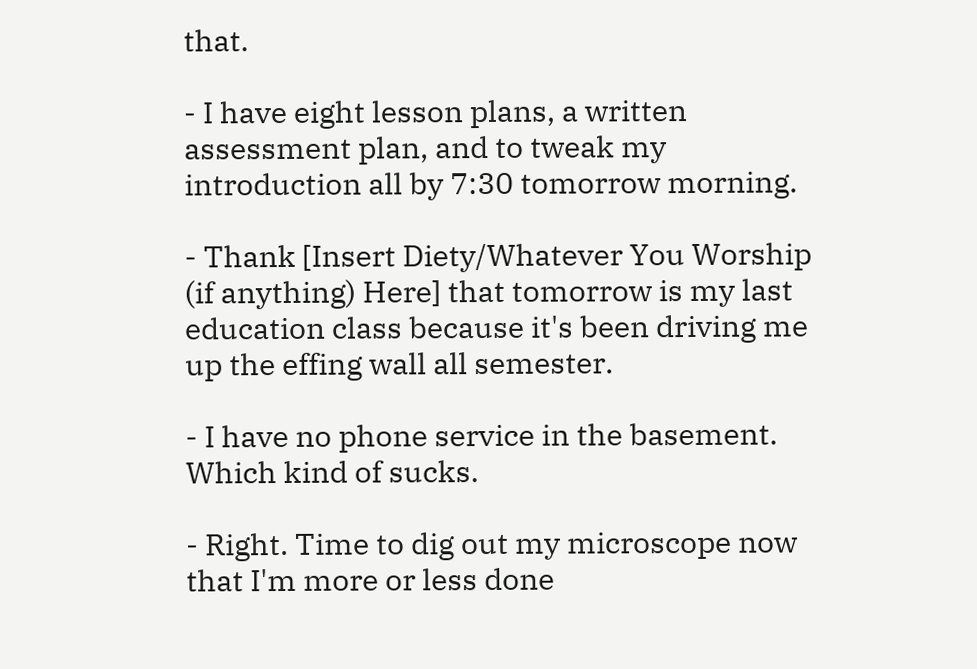that.

- I have eight lesson plans, a written assessment plan, and to tweak my introduction all by 7:30 tomorrow morning.

- Thank [Insert Diety/Whatever You Worship (if anything) Here] that tomorrow is my last education class because it's been driving me up the effing wall all semester.

- I have no phone service in the basement. Which kind of sucks.

- Right. Time to dig out my microscope now that I'm more or less done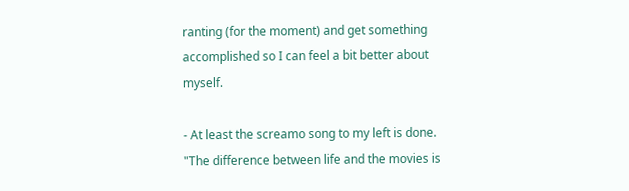ranting (for the moment) and get something accomplished so I can feel a bit better about myself.

- At least the screamo song to my left is done.
"The difference between life and the movies is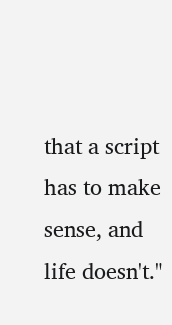that a script has to make sense, and life doesn't."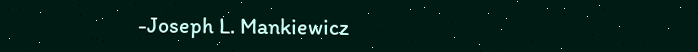-Joseph L. Mankiewicz